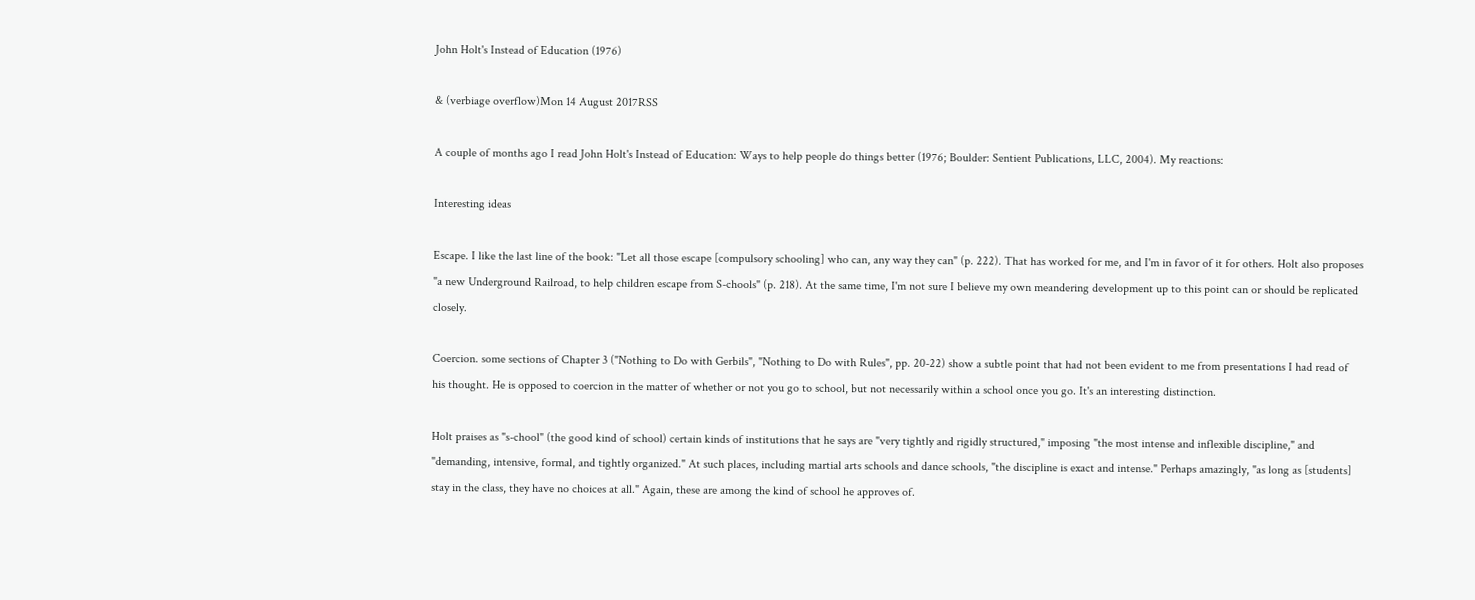John Holt's Instead of Education (1976)

& (verbiage overflow)Mon 14 August 2017RSS

A couple of months ago I read John Holt's Instead of Education: Ways to help people do things better (1976; Boulder: Sentient Publications, LLC, 2004). My reactions:

Interesting ideas

Escape. I like the last line of the book: "Let all those escape [compulsory schooling] who can, any way they can" (p. 222). That has worked for me, and I'm in favor of it for others. Holt also proposes "a new Underground Railroad, to help children escape from S-chools" (p. 218). At the same time, I'm not sure I believe my own meandering development up to this point can or should be replicated closely.

Coercion. some sections of Chapter 3 ("Nothing to Do with Gerbils", "Nothing to Do with Rules", pp. 20-22) show a subtle point that had not been evident to me from presentations I had read of his thought. He is opposed to coercion in the matter of whether or not you go to school, but not necessarily within a school once you go. It's an interesting distinction.

Holt praises as "s-chool" (the good kind of school) certain kinds of institutions that he says are "very tightly and rigidly structured," imposing "the most intense and inflexible discipline," and "demanding, intensive, formal, and tightly organized." At such places, including martial arts schools and dance schools, "the discipline is exact and intense." Perhaps amazingly, "as long as [students] stay in the class, they have no choices at all." Again, these are among the kind of school he approves of.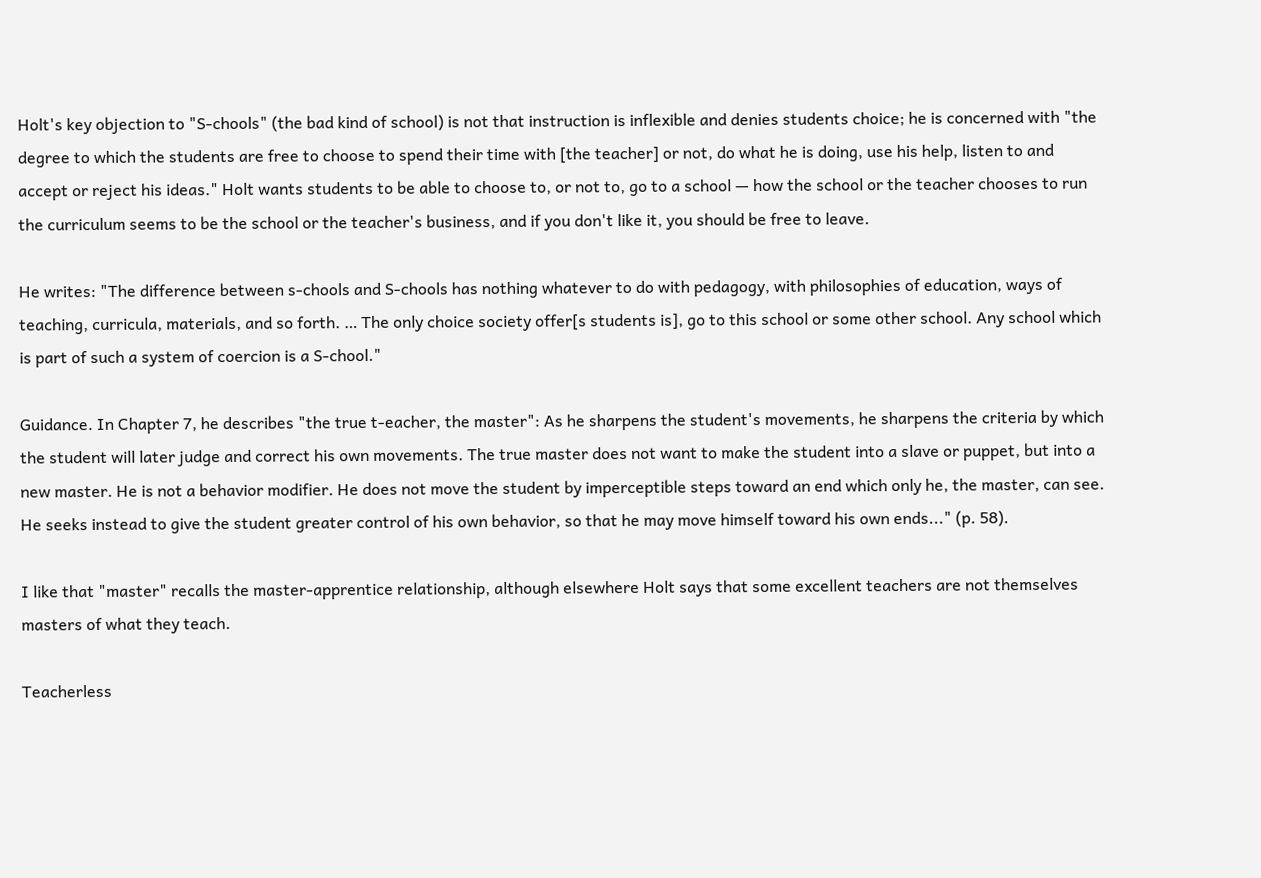Holt's key objection to "S-chools" (the bad kind of school) is not that instruction is inflexible and denies students choice; he is concerned with "the degree to which the students are free to choose to spend their time with [the teacher] or not, do what he is doing, use his help, listen to and accept or reject his ideas." Holt wants students to be able to choose to, or not to, go to a school — how the school or the teacher chooses to run the curriculum seems to be the school or the teacher's business, and if you don't like it, you should be free to leave.

He writes: "The difference between s-chools and S-chools has nothing whatever to do with pedagogy, with philosophies of education, ways of teaching, curricula, materials, and so forth. … The only choice society offer[s students is], go to this school or some other school. Any school which is part of such a system of coercion is a S-chool."

Guidance. In Chapter 7, he describes "the true t-eacher, the master": As he sharpens the student's movements, he sharpens the criteria by which the student will later judge and correct his own movements. The true master does not want to make the student into a slave or puppet, but into a new master. He is not a behavior modifier. He does not move the student by imperceptible steps toward an end which only he, the master, can see. He seeks instead to give the student greater control of his own behavior, so that he may move himself toward his own ends..." (p. 58).

I like that "master" recalls the master-apprentice relationship, although elsewhere Holt says that some excellent teachers are not themselves masters of what they teach.

Teacherless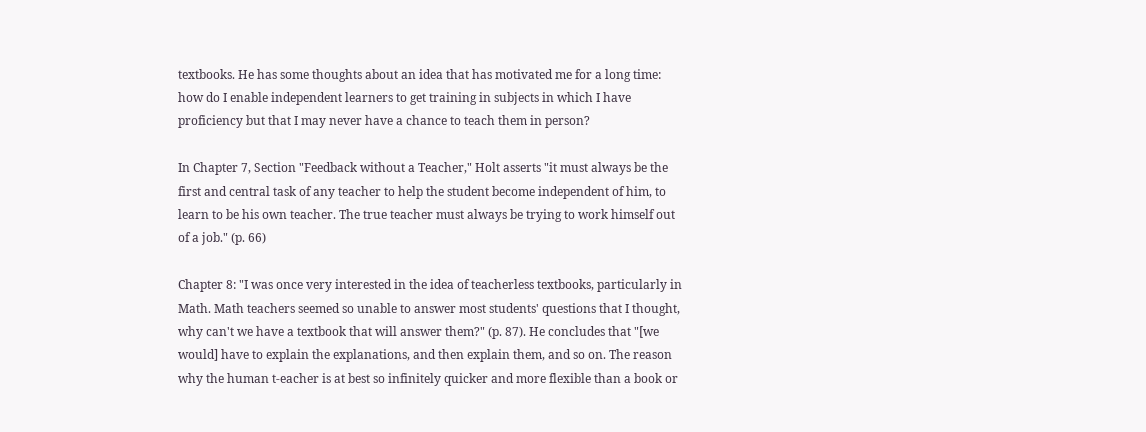textbooks. He has some thoughts about an idea that has motivated me for a long time: how do I enable independent learners to get training in subjects in which I have proficiency but that I may never have a chance to teach them in person?

In Chapter 7, Section "Feedback without a Teacher," Holt asserts "it must always be the first and central task of any teacher to help the student become independent of him, to learn to be his own teacher. The true teacher must always be trying to work himself out of a job." (p. 66)

Chapter 8: "I was once very interested in the idea of teacherless textbooks, particularly in Math. Math teachers seemed so unable to answer most students' questions that I thought, why can't we have a textbook that will answer them?" (p. 87). He concludes that "[we would] have to explain the explanations, and then explain them, and so on. The reason why the human t-eacher is at best so infinitely quicker and more flexible than a book or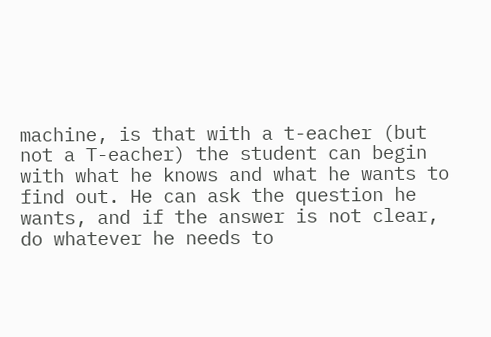machine, is that with a t-eacher (but not a T-eacher) the student can begin with what he knows and what he wants to find out. He can ask the question he wants, and if the answer is not clear, do whatever he needs to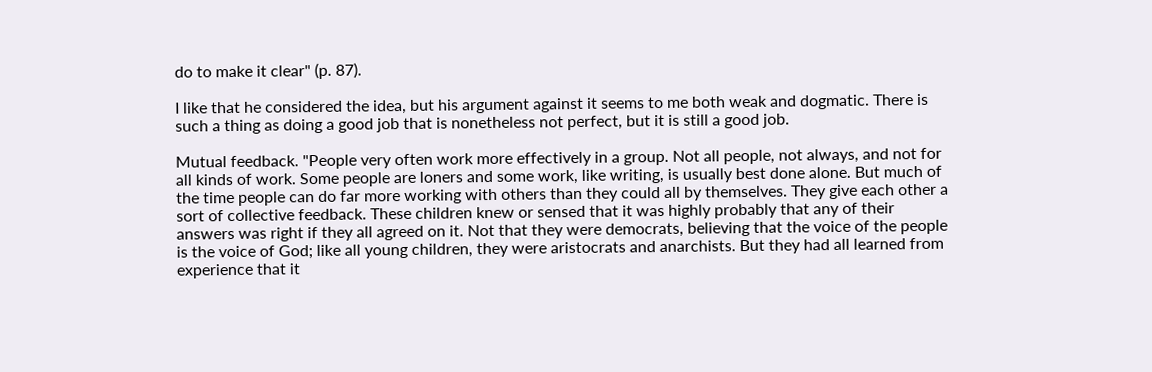do to make it clear" (p. 87).

I like that he considered the idea, but his argument against it seems to me both weak and dogmatic. There is such a thing as doing a good job that is nonetheless not perfect, but it is still a good job.

Mutual feedback. "People very often work more effectively in a group. Not all people, not always, and not for all kinds of work. Some people are loners and some work, like writing, is usually best done alone. But much of the time people can do far more working with others than they could all by themselves. They give each other a sort of collective feedback. These children knew or sensed that it was highly probably that any of their answers was right if they all agreed on it. Not that they were democrats, believing that the voice of the people is the voice of God; like all young children, they were aristocrats and anarchists. But they had all learned from experience that it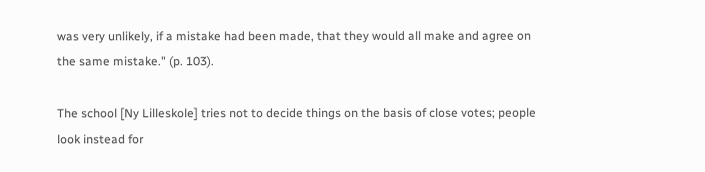was very unlikely, if a mistake had been made, that they would all make and agree on the same mistake." (p. 103).

The school [Ny Lilleskole] tries not to decide things on the basis of close votes; people look instead for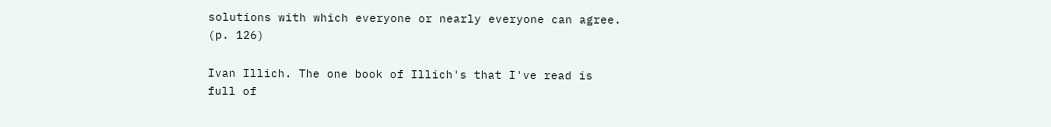solutions with which everyone or nearly everyone can agree. (p. 126)

Ivan Illich. The one book of Illich's that I've read is full of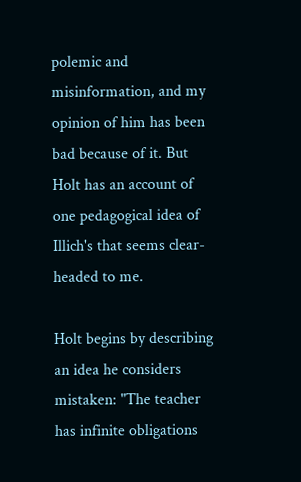polemic and misinformation, and my opinion of him has been bad because of it. But Holt has an account of one pedagogical idea of Illich's that seems clear-headed to me.

Holt begins by describing an idea he considers mistaken: "The teacher has infinite obligations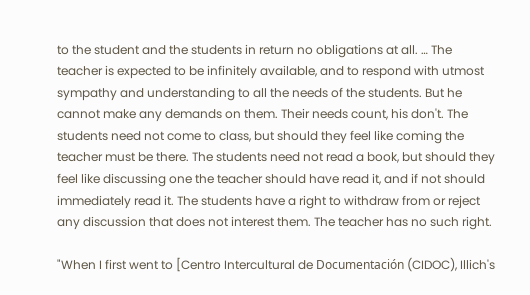to the student and the students in return no obligations at all. … The teacher is expected to be infinitely available, and to respond with utmost sympathy and understanding to all the needs of the students. But he cannot make any demands on them. Their needs count, his don't. The students need not come to class, but should they feel like coming the teacher must be there. The students need not read a book, but should they feel like discussing one the teacher should have read it, and if not should immediately read it. The students have a right to withdraw from or reject any discussion that does not interest them. The teacher has no such right.

"When I first went to [Centro Intercultural de Documentación (CIDOC), Illich's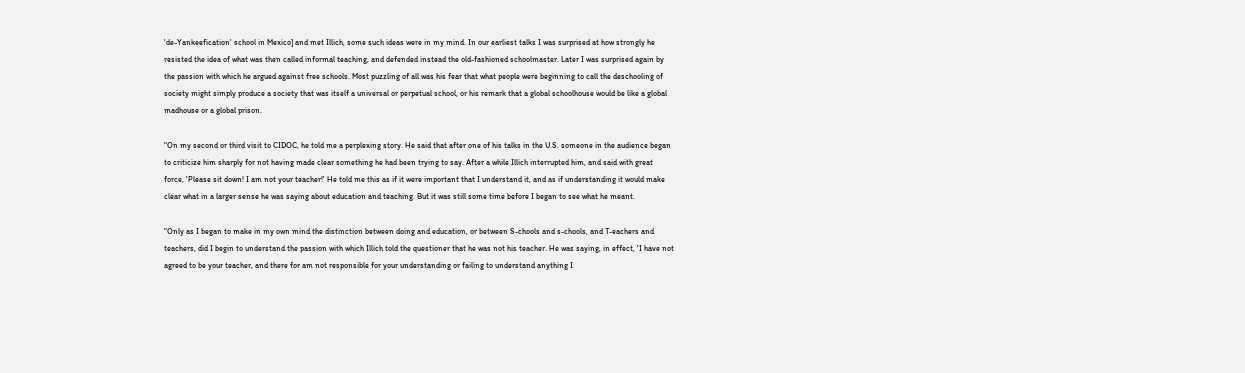'de-Yankeefication' school in Mexico] and met Illich, some such ideas were in my mind. In our earliest talks I was surprised at how strongly he resisted the idea of what was then called informal teaching, and defended instead the old-fashioned schoolmaster. Later I was surprised again by the passion with which he argued against free schools. Most puzzling of all was his fear that what people were beginning to call the deschooling of society might simply produce a society that was itself a universal or perpetual school, or his remark that a global schoolhouse would be like a global madhouse or a global prison.

"On my second or third visit to CIDOC, he told me a perplexing story. He said that after one of his talks in the U.S. someone in the audience began to criticize him sharply for not having made clear something he had been trying to say. After a while Illich interrupted him, and said with great force, 'Please sit down! I am not your teacher!' He told me this as if it were important that I understand it, and as if understanding it would make clear what in a larger sense he was saying about education and teaching. But it was still some time before I began to see what he meant.

"Only as I began to make in my own mind the distinction between doing and education, or between S-chools and s-chools, and T-eachers and teachers, did I begin to understand the passion with which Illich told the questioner that he was not his teacher. He was saying, in effect, 'I have not agreed to be your teacher, and there for am not responsible for your understanding or failing to understand anything I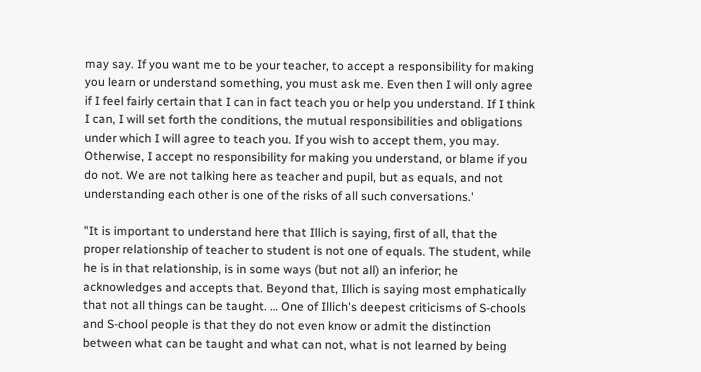may say. If you want me to be your teacher, to accept a responsibility for making you learn or understand something, you must ask me. Even then I will only agree if I feel fairly certain that I can in fact teach you or help you understand. If I think I can, I will set forth the conditions, the mutual responsibilities and obligations under which I will agree to teach you. If you wish to accept them, you may. Otherwise, I accept no responsibility for making you understand, or blame if you do not. We are not talking here as teacher and pupil, but as equals, and not understanding each other is one of the risks of all such conversations.'

"It is important to understand here that Illich is saying, first of all, that the proper relationship of teacher to student is not one of equals. The student, while he is in that relationship, is in some ways (but not all) an inferior; he acknowledges and accepts that. Beyond that, Illich is saying most emphatically that not all things can be taught. … One of Illich's deepest criticisms of S-chools and S-chool people is that they do not even know or admit the distinction between what can be taught and what can not, what is not learned by being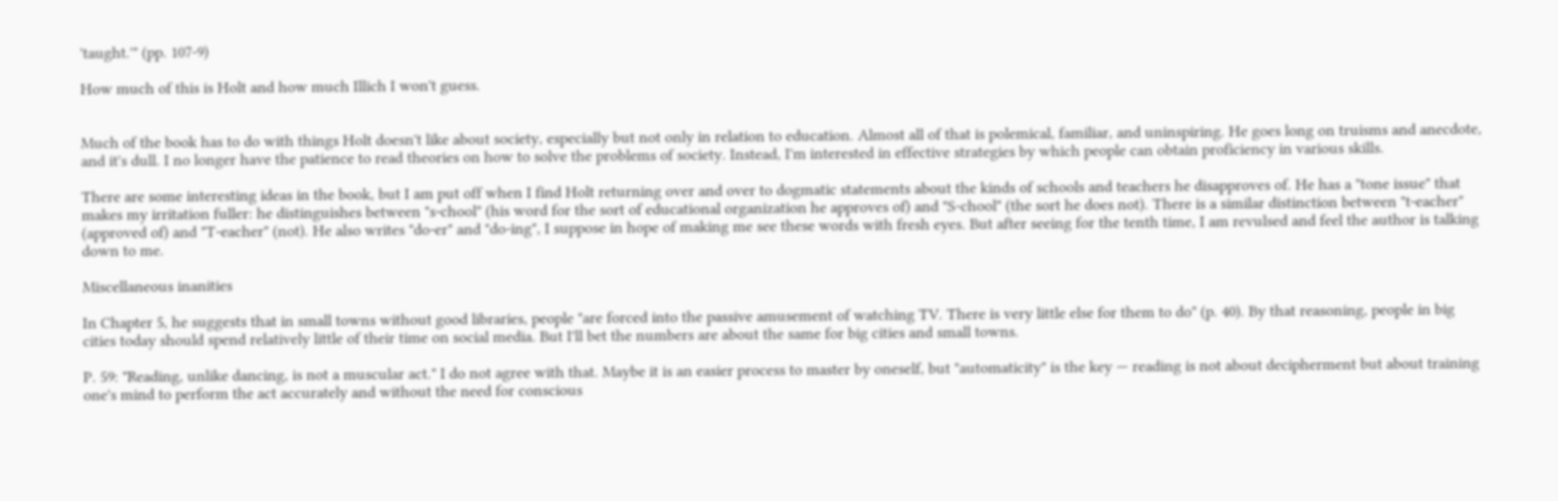'taught.'" (pp. 107-9)

How much of this is Holt and how much Illich I won't guess.


Much of the book has to do with things Holt doesn't like about society, especially but not only in relation to education. Almost all of that is polemical, familiar, and uninspiring. He goes long on truisms and anecdote, and it's dull. I no longer have the patience to read theories on how to solve the problems of society. Instead, I'm interested in effective strategies by which people can obtain proficiency in various skills.

There are some interesting ideas in the book, but I am put off when I find Holt returning over and over to dogmatic statements about the kinds of schools and teachers he disapproves of. He has a "tone issue" that makes my irritation fuller: he distinguishes between "s-chool" (his word for the sort of educational organization he approves of) and "S-chool" (the sort he does not). There is a similar distinction between "t-eacher" (approved of) and "T-eacher" (not). He also writes "do-er" and "do-ing", I suppose in hope of making me see these words with fresh eyes. But after seeing for the tenth time, I am revulsed and feel the author is talking down to me.

Miscellaneous inanities

In Chapter 5, he suggests that in small towns without good libraries, people "are forced into the passive amusement of watching TV. There is very little else for them to do" (p. 40). By that reasoning, people in big cities today should spend relatively little of their time on social media. But I'll bet the numbers are about the same for big cities and small towns.

P. 59: "Reading, unlike dancing, is not a muscular act." I do not agree with that. Maybe it is an easier process to master by oneself, but "automaticity" is the key — reading is not about decipherment but about training one's mind to perform the act accurately and without the need for conscious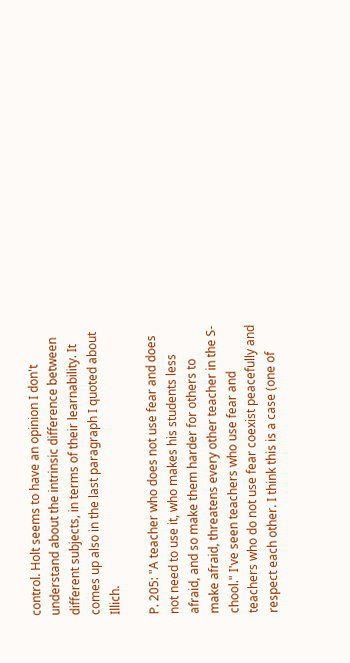control. Holt seems to have an opinion I don't understand about the intrinsic difference between different subjects, in terms of their learnability. It comes up also in the last paragraph I quoted about Illich.

P. 205: "A teacher who does not use fear and does not need to use it, who makes his students less afraid, and so make them harder for others to make afraid, threatens every other teacher in the S-chool." I've seen teachers who use fear and teachers who do not use fear coexist peacefully and respect each other. I think this is a case (one of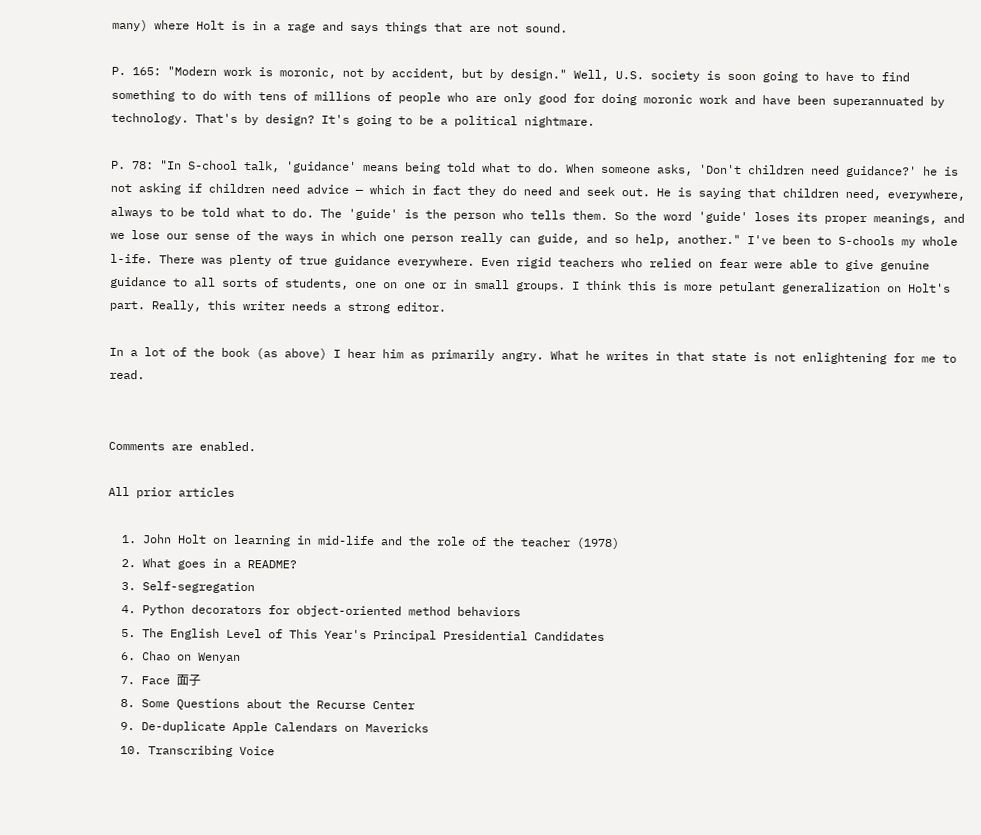many) where Holt is in a rage and says things that are not sound.

P. 165: "Modern work is moronic, not by accident, but by design." Well, U.S. society is soon going to have to find something to do with tens of millions of people who are only good for doing moronic work and have been superannuated by technology. That's by design? It's going to be a political nightmare.

P. 78: "In S-chool talk, 'guidance' means being told what to do. When someone asks, 'Don't children need guidance?' he is not asking if children need advice — which in fact they do need and seek out. He is saying that children need, everywhere, always to be told what to do. The 'guide' is the person who tells them. So the word 'guide' loses its proper meanings, and we lose our sense of the ways in which one person really can guide, and so help, another." I've been to S-chools my whole l-ife. There was plenty of true guidance everywhere. Even rigid teachers who relied on fear were able to give genuine guidance to all sorts of students, one on one or in small groups. I think this is more petulant generalization on Holt's part. Really, this writer needs a strong editor.

In a lot of the book (as above) I hear him as primarily angry. What he writes in that state is not enlightening for me to read.


Comments are enabled.

All prior articles

  1. John Holt on learning in mid-life and the role of the teacher (1978)
  2. What goes in a README?
  3. Self-segregation
  4. Python decorators for object-oriented method behaviors
  5. The English Level of This Year's Principal Presidential Candidates
  6. Chao on Wenyan
  7. Face 面子
  8. Some Questions about the Recurse Center
  9. De-duplicate Apple Calendars on Mavericks
  10. Transcribing Voice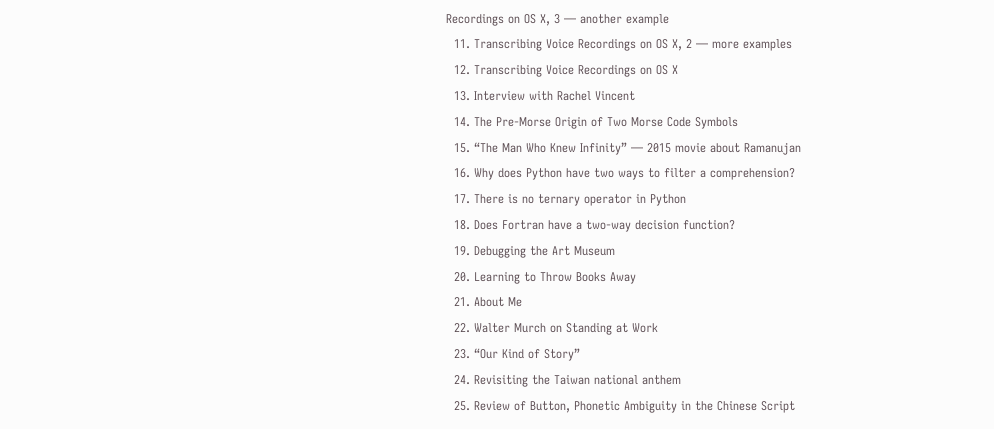Recordings on OS X, 3 — another example
  11. Transcribing Voice Recordings on OS X, 2 — more examples
  12. Transcribing Voice Recordings on OS X
  13. Interview with Rachel Vincent
  14. The Pre-Morse Origin of Two Morse Code Symbols
  15. “The Man Who Knew Infinity” — 2015 movie about Ramanujan
  16. Why does Python have two ways to filter a comprehension?
  17. There is no ternary operator in Python
  18. Does Fortran have a two-way decision function?
  19. Debugging the Art Museum
  20. Learning to Throw Books Away
  21. About Me
  22. Walter Murch on Standing at Work
  23. “Our Kind of Story”
  24. Revisiting the Taiwan national anthem
  25. Review of Button, Phonetic Ambiguity in the Chinese Script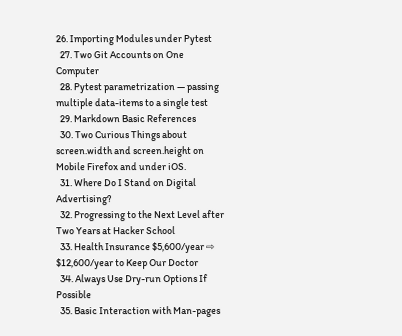26. Importing Modules under Pytest
  27. Two Git Accounts on One Computer
  28. Pytest parametrization — passing multiple data-items to a single test
  29. Markdown Basic References
  30. Two Curious Things about screen.width and screen.height on Mobile Firefox and under iOS.
  31. Where Do I Stand on Digital Advertising?
  32. Progressing to the Next Level after Two Years at Hacker School
  33. Health Insurance $5,600/year ⇨ $12,600/year to Keep Our Doctor
  34. Always Use Dry-run Options If Possible
  35. Basic Interaction with Man-pages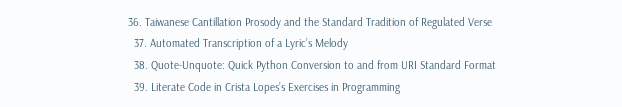36. Taiwanese Cantillation Prosody and the Standard Tradition of Regulated Verse
  37. Automated Transcription of a Lyric’s Melody
  38. Quote-Unquote: Quick Python Conversion to and from URI Standard Format
  39. Literate Code in Crista Lopes’s Exercises in Programming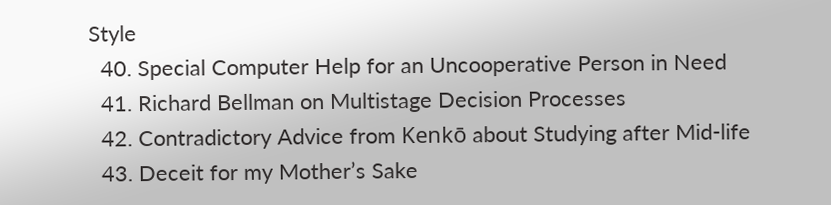Style
  40. Special Computer Help for an Uncooperative Person in Need
  41. Richard Bellman on Multistage Decision Processes
  42. Contradictory Advice from Kenkō about Studying after Mid-life
  43. Deceit for my Mother’s Sake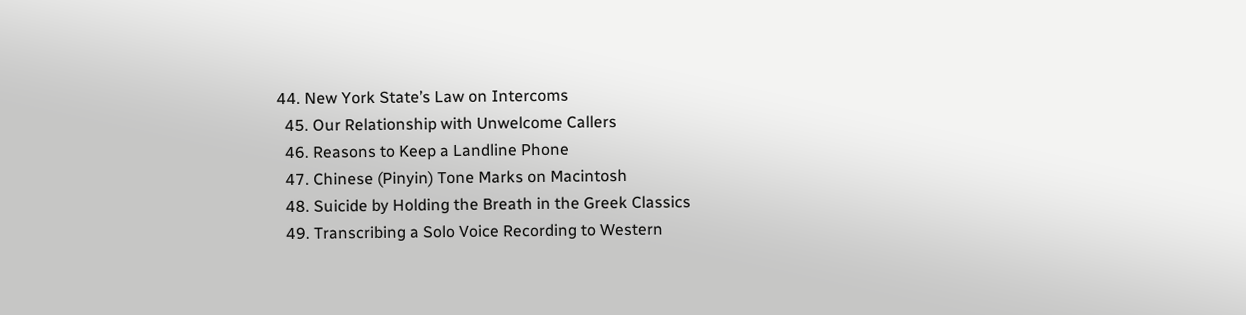44. New York State’s Law on Intercoms
  45. Our Relationship with Unwelcome Callers
  46. Reasons to Keep a Landline Phone
  47. Chinese (Pinyin) Tone Marks on Macintosh
  48. Suicide by Holding the Breath in the Greek Classics
  49. Transcribing a Solo Voice Recording to Western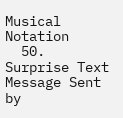Musical Notation
  50. Surprise Text Message Sent by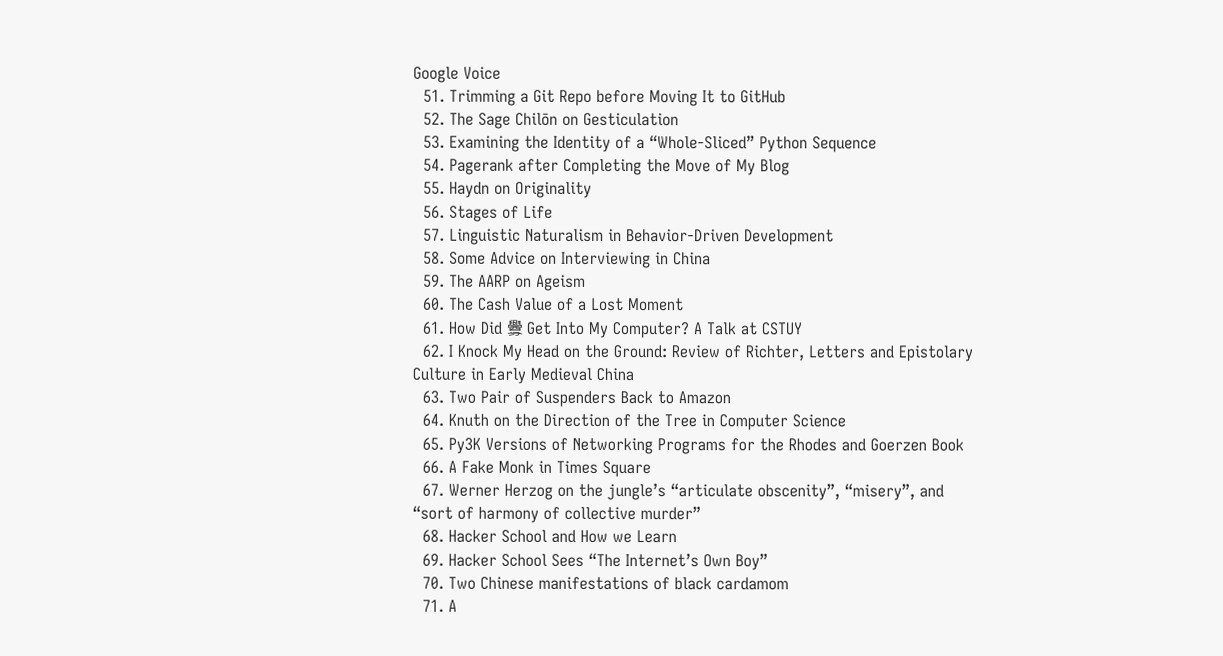Google Voice
  51. Trimming a Git Repo before Moving It to GitHub
  52. The Sage Chilōn on Gesticulation
  53. Examining the Identity of a “Whole-Sliced” Python Sequence
  54. Pagerank after Completing the Move of My Blog
  55. Haydn on Originality
  56. Stages of Life
  57. Linguistic Naturalism in Behavior-Driven Development
  58. Some Advice on Interviewing in China
  59. The AARP on Ageism
  60. The Cash Value of a Lost Moment
  61. How Did 釁 Get Into My Computer? A Talk at CSTUY
  62. I Knock My Head on the Ground: Review of Richter, Letters and Epistolary Culture in Early Medieval China
  63. Two Pair of Suspenders Back to Amazon
  64. Knuth on the Direction of the Tree in Computer Science
  65. Py3K Versions of Networking Programs for the Rhodes and Goerzen Book
  66. A Fake Monk in Times Square
  67. Werner Herzog on the jungle’s “articulate obscenity”, “misery”, and “sort of harmony of collective murder”
  68. Hacker School and How we Learn
  69. Hacker School Sees “The Internet’s Own Boy”
  70. Two Chinese manifestations of black cardamom
  71. A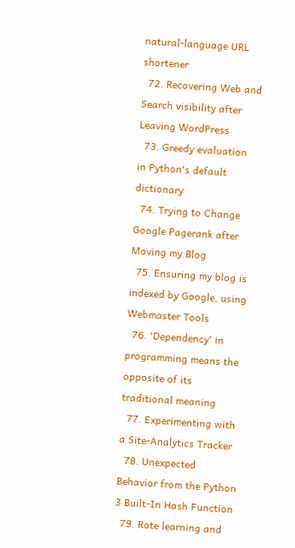natural-language URL shortener
  72. Recovering Web and Search visibility after Leaving WordPress
  73. Greedy evaluation in Python's default dictionary
  74. Trying to Change Google Pagerank after Moving my Blog
  75. Ensuring my blog is indexed by Google, using Webmaster Tools
  76. 'Dependency' in programming means the opposite of its traditional meaning
  77. Experimenting with a Site-Analytics Tracker
  78. Unexpected Behavior from the Python 3 Built-In Hash Function
  79. Rote learning and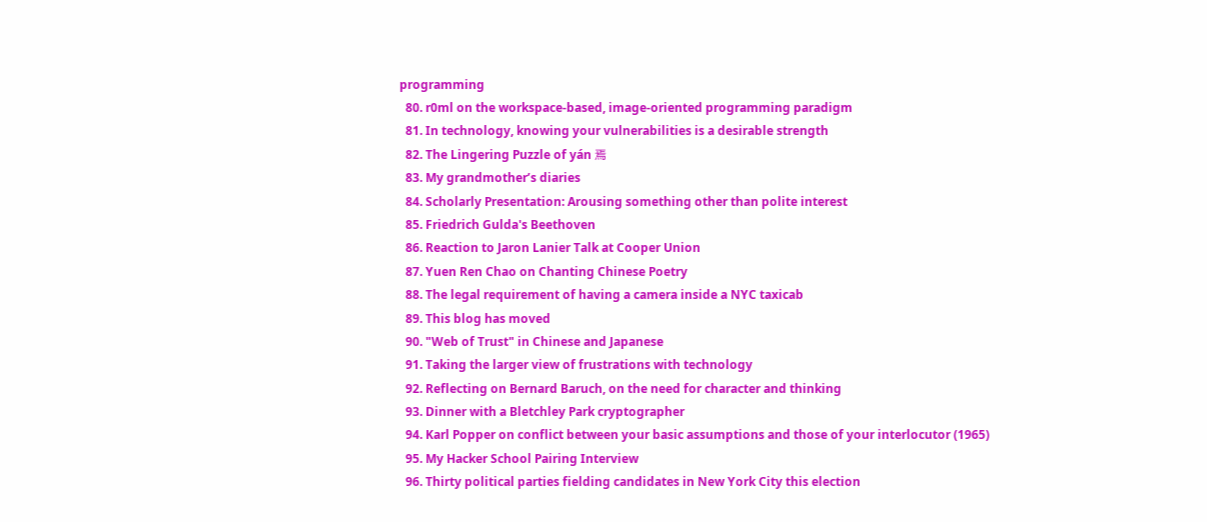programming
  80. r0ml on the workspace-based, image-oriented programming paradigm
  81. In technology, knowing your vulnerabilities is a desirable strength
  82. The Lingering Puzzle of yán 焉
  83. My grandmother’s diaries
  84. Scholarly Presentation: Arousing something other than polite interest
  85. Friedrich Gulda's Beethoven
  86. Reaction to Jaron Lanier Talk at Cooper Union
  87. Yuen Ren Chao on Chanting Chinese Poetry
  88. The legal requirement of having a camera inside a NYC taxicab
  89. This blog has moved
  90. "Web of Trust" in Chinese and Japanese
  91. Taking the larger view of frustrations with technology
  92. Reflecting on Bernard Baruch, on the need for character and thinking
  93. Dinner with a Bletchley Park cryptographer
  94. Karl Popper on conflict between your basic assumptions and those of your interlocutor (1965)
  95. My Hacker School Pairing Interview
  96. Thirty political parties fielding candidates in New York City this election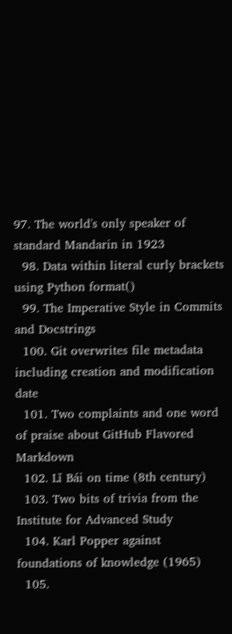97. The world's only speaker of standard Mandarin in 1923
  98. Data within literal curly brackets using Python format()
  99. The Imperative Style in Commits and Docstrings
  100. Git overwrites file metadata including creation and modification date
  101. Two complaints and one word of praise about GitHub Flavored Markdown
  102. Lǐ Bái on time (8th century)
  103. Two bits of trivia from the Institute for Advanced Study
  104. Karl Popper against foundations of knowledge (1965)
  105.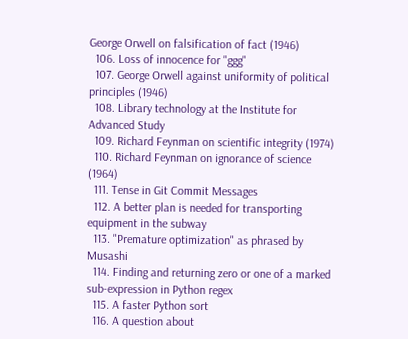George Orwell on falsification of fact (1946)
  106. Loss of innocence for "ggg"
  107. George Orwell against uniformity of political principles (1946)
  108. Library technology at the Institute for Advanced Study
  109. Richard Feynman on scientific integrity (1974)
  110. Richard Feynman on ignorance of science (1964)
  111. Tense in Git Commit Messages
  112. A better plan is needed for transporting equipment in the subway
  113. "Premature optimization" as phrased by Musashi
  114. Finding and returning zero or one of a marked sub-expression in Python regex
  115. A faster Python sort
  116. A question about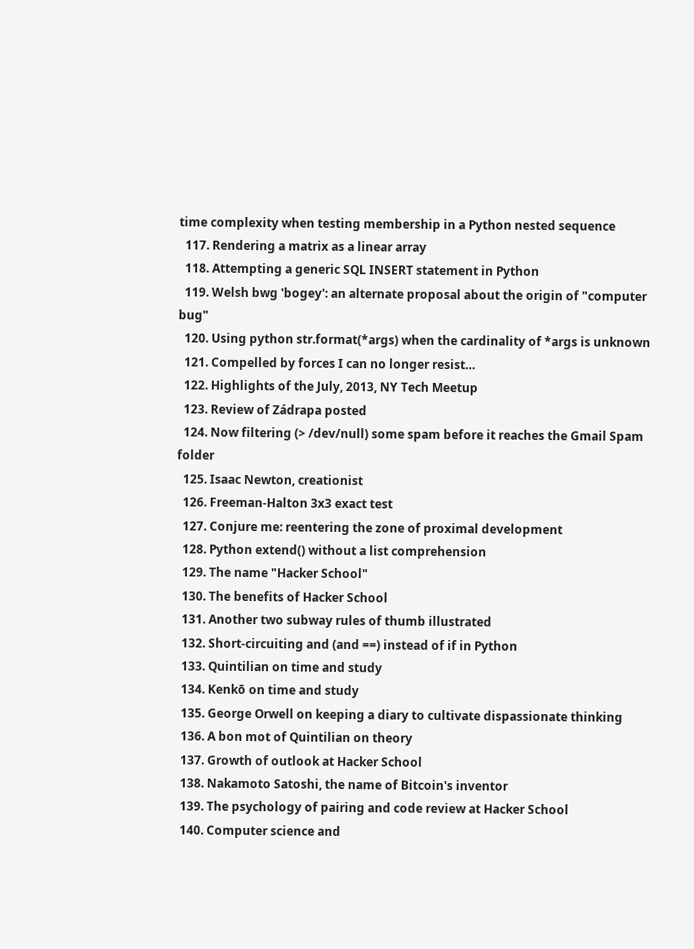time complexity when testing membership in a Python nested sequence
  117. Rendering a matrix as a linear array
  118. Attempting a generic SQL INSERT statement in Python
  119. Welsh bwg 'bogey': an alternate proposal about the origin of "computer bug"
  120. Using python str.format(*args) when the cardinality of *args is unknown
  121. Compelled by forces I can no longer resist…
  122. Highlights of the July, 2013, NY Tech Meetup
  123. Review of Zádrapa posted
  124. Now filtering (> /dev/null) some spam before it reaches the Gmail Spam folder
  125. Isaac Newton, creationist
  126. Freeman-Halton 3x3 exact test
  127. Conjure me: reentering the zone of proximal development
  128. Python extend() without a list comprehension
  129. The name "Hacker School"
  130. The benefits of Hacker School
  131. Another two subway rules of thumb illustrated
  132. Short-circuiting and (and ==) instead of if in Python
  133. Quintilian on time and study
  134. Kenkō on time and study
  135. George Orwell on keeping a diary to cultivate dispassionate thinking
  136. A bon mot of Quintilian on theory
  137. Growth of outlook at Hacker School
  138. Nakamoto Satoshi, the name of Bitcoin's inventor
  139. The psychology of pairing and code review at Hacker School
  140. Computer science and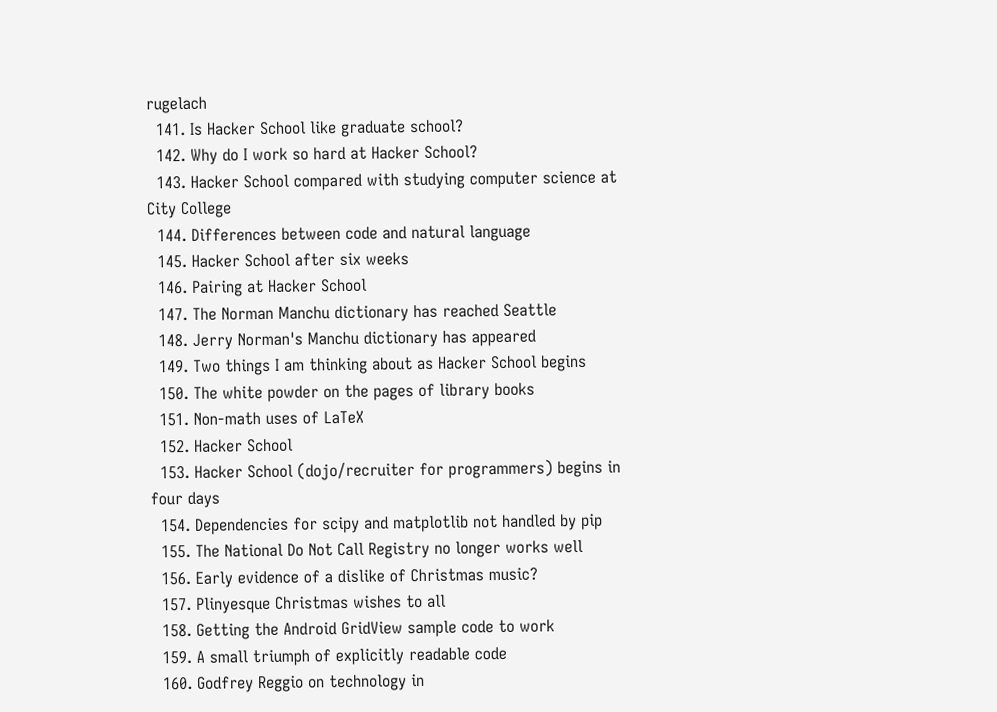rugelach
  141. Is Hacker School like graduate school?
  142. Why do I work so hard at Hacker School?
  143. Hacker School compared with studying computer science at City College
  144. Differences between code and natural language
  145. Hacker School after six weeks
  146. Pairing at Hacker School
  147. The Norman Manchu dictionary has reached Seattle
  148. Jerry Norman's Manchu dictionary has appeared
  149. Two things I am thinking about as Hacker School begins
  150. The white powder on the pages of library books
  151. Non-math uses of LaTeX
  152. Hacker School
  153. Hacker School (dojo/recruiter for programmers) begins in four days
  154. Dependencies for scipy and matplotlib not handled by pip
  155. The National Do Not Call Registry no longer works well
  156. Early evidence of a dislike of Christmas music?
  157. Plinyesque Christmas wishes to all
  158. Getting the Android GridView sample code to work
  159. A small triumph of explicitly readable code
  160. Godfrey Reggio on technology in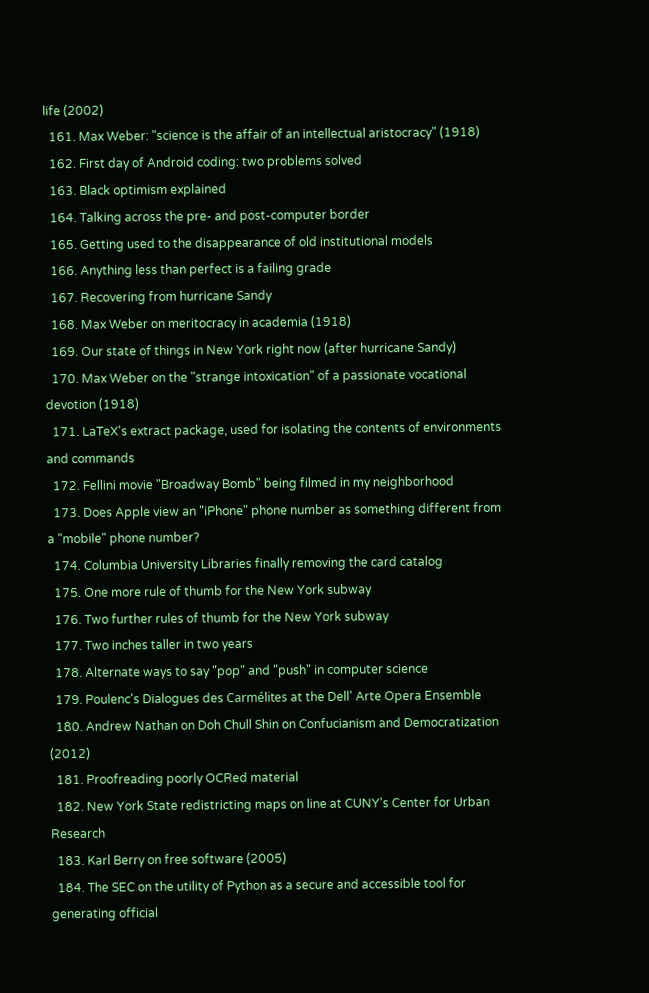life (2002)
  161. Max Weber: "science is the affair of an intellectual aristocracy" (1918)
  162. First day of Android coding: two problems solved
  163. Black optimism explained
  164. Talking across the pre- and post-computer border
  165. Getting used to the disappearance of old institutional models
  166. Anything less than perfect is a failing grade
  167. Recovering from hurricane Sandy
  168. Max Weber on meritocracy in academia (1918)
  169. Our state of things in New York right now (after hurricane Sandy)
  170. Max Weber on the "strange intoxication" of a passionate vocational devotion (1918)
  171. LaTeX's extract package, used for isolating the contents of environments and commands
  172. Fellini movie "Broadway Bomb" being filmed in my neighborhood
  173. Does Apple view an "iPhone" phone number as something different from a "mobile" phone number?
  174. Columbia University Libraries finally removing the card catalog
  175. One more rule of thumb for the New York subway
  176. Two further rules of thumb for the New York subway
  177. Two inches taller in two years
  178. Alternate ways to say "pop" and "push" in computer science
  179. Poulenc's Dialogues des Carmélites at the Dell' Arte Opera Ensemble
  180. Andrew Nathan on Doh Chull Shin on Confucianism and Democratization (2012)
  181. Proofreading poorly OCRed material
  182. New York State redistricting maps on line at CUNY's Center for Urban Research
  183. Karl Berry on free software (2005)
  184. The SEC on the utility of Python as a secure and accessible tool for generating official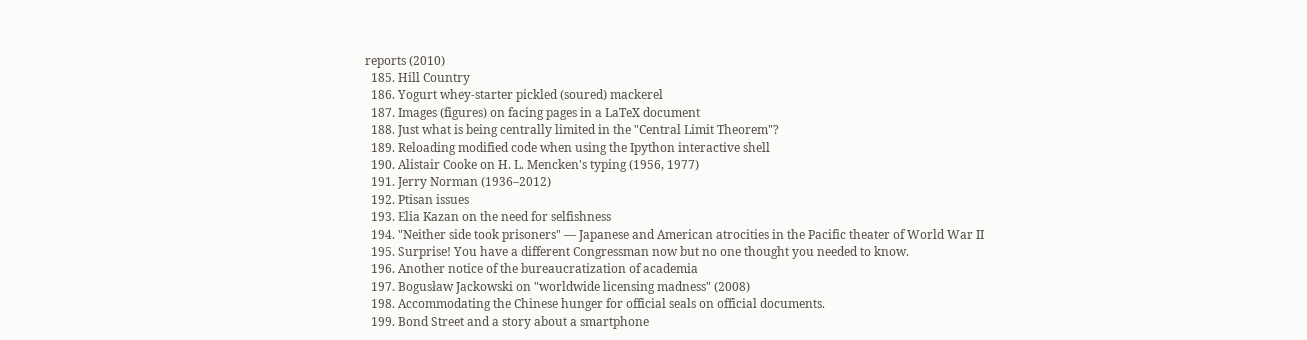reports (2010)
  185. Hill Country
  186. Yogurt whey-starter pickled (soured) mackerel
  187. Images (figures) on facing pages in a LaTeX document
  188. Just what is being centrally limited in the "Central Limit Theorem"?
  189. Reloading modified code when using the Ipython interactive shell
  190. Alistair Cooke on H. L. Mencken's typing (1956, 1977)
  191. Jerry Norman (1936–2012)
  192. Ptisan issues
  193. Elia Kazan on the need for selfishness
  194. "Neither side took prisoners" — Japanese and American atrocities in the Pacific theater of World War II
  195. Surprise! You have a different Congressman now but no one thought you needed to know.
  196. Another notice of the bureaucratization of academia
  197. Bogusław Jackowski on "worldwide licensing madness" (2008)
  198. Accommodating the Chinese hunger for official seals on official documents.
  199. Bond Street and a story about a smartphone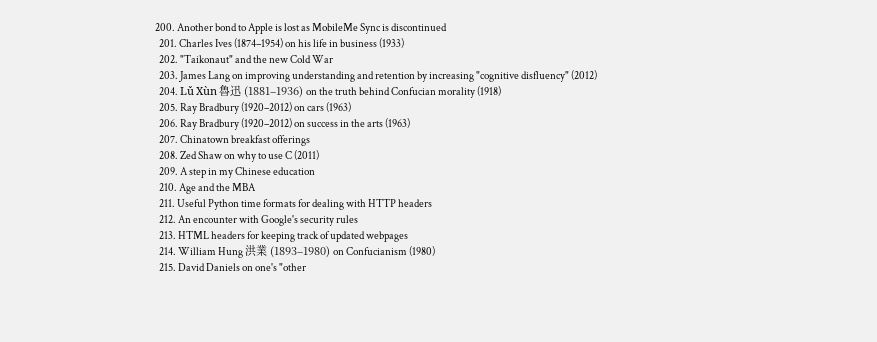200. Another bond to Apple is lost as MobileMe Sync is discontinued
  201. Charles Ives (1874–1954) on his life in business (1933)
  202. "Taikonaut" and the new Cold War
  203. James Lang on improving understanding and retention by increasing "cognitive disfluency" (2012)
  204. Lǔ Xùn 魯迅 (1881–1936) on the truth behind Confucian morality (1918)
  205. Ray Bradbury (1920–2012) on cars (1963)
  206. Ray Bradbury (1920–2012) on success in the arts (1963)
  207. Chinatown breakfast offerings
  208. Zed Shaw on why to use C (2011)
  209. A step in my Chinese education
  210. Age and the MBA
  211. Useful Python time formats for dealing with HTTP headers
  212. An encounter with Google's security rules
  213. HTML headers for keeping track of updated webpages
  214. William Hung 洪業 (1893–1980) on Confucianism (1980)
  215. David Daniels on one's "other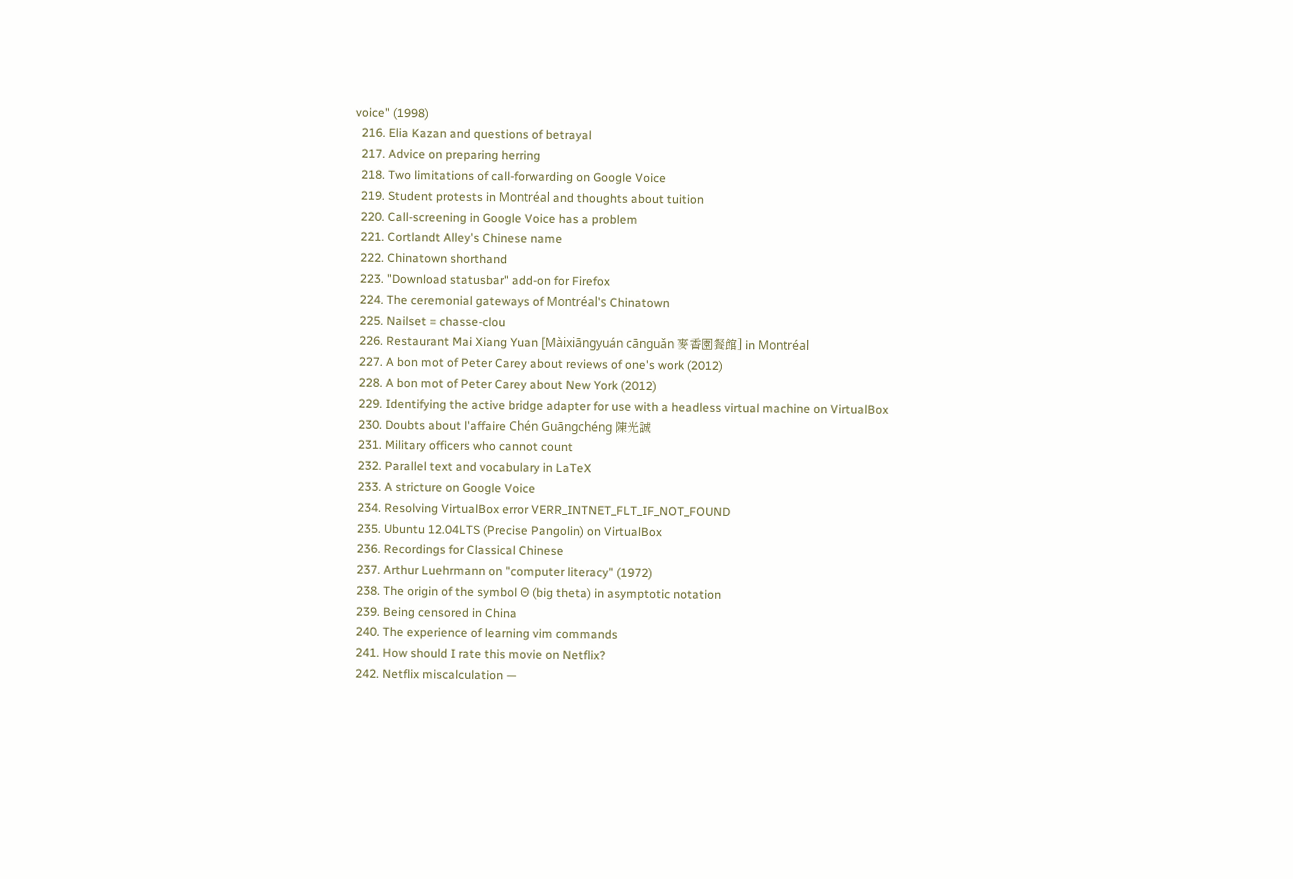voice" (1998)
  216. Elia Kazan and questions of betrayal
  217. Advice on preparing herring
  218. Two limitations of call-forwarding on Google Voice
  219. Student protests in Montréal and thoughts about tuition
  220. Call-screening in Google Voice has a problem
  221. Cortlandt Alley's Chinese name
  222. Chinatown shorthand
  223. "Download statusbar" add-on for Firefox
  224. The ceremonial gateways of Montréal's Chinatown
  225. Nailset = chasse-clou
  226. Restaurant Mai Xiang Yuan [Màixiāngyuán cānguǎn 麥香園餐館] in Montréal
  227. A bon mot of Peter Carey about reviews of one's work (2012)
  228. A bon mot of Peter Carey about New York (2012)
  229. Identifying the active bridge adapter for use with a headless virtual machine on VirtualBox
  230. Doubts about l'affaire Chén Guāngchéng 陳光誠
  231. Military officers who cannot count
  232. Parallel text and vocabulary in LaTeX
  233. A stricture on Google Voice
  234. Resolving VirtualBox error VERR_INTNET_FLT_IF_NOT_FOUND
  235. Ubuntu 12.04LTS (Precise Pangolin) on VirtualBox
  236. Recordings for Classical Chinese
  237. Arthur Luehrmann on "computer literacy" (1972)
  238. The origin of the symbol Θ (big theta) in asymptotic notation
  239. Being censored in China
  240. The experience of learning vim commands
  241. How should I rate this movie on Netflix?
  242. Netflix miscalculation —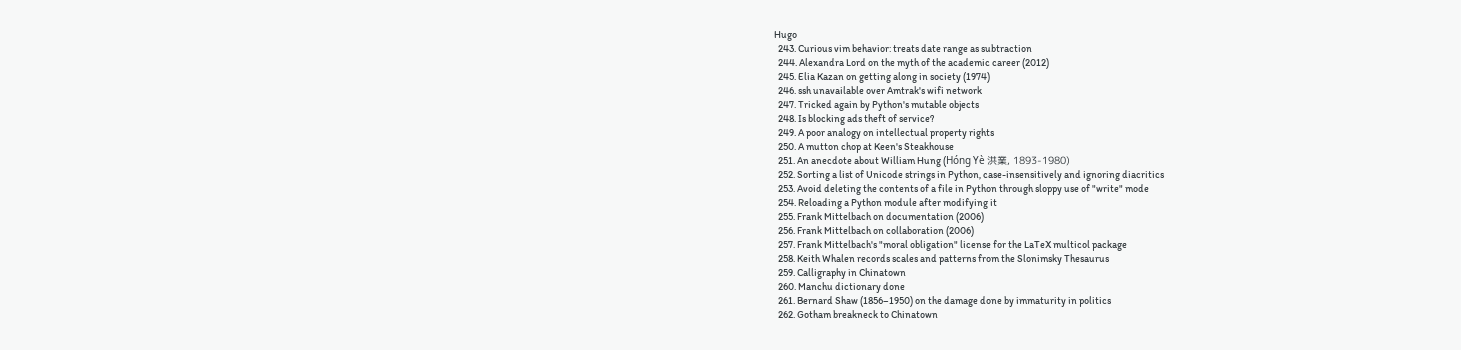Hugo
  243. Curious vim behavior: treats date range as subtraction
  244. Alexandra Lord on the myth of the academic career (2012)
  245. Elia Kazan on getting along in society (1974)
  246. ssh unavailable over Amtrak's wifi network
  247. Tricked again by Python's mutable objects
  248. Is blocking ads theft of service?
  249. A poor analogy on intellectual property rights
  250. A mutton chop at Keen's Steakhouse
  251. An anecdote about William Hung (Hóng Yè 洪業, 1893-1980)
  252. Sorting a list of Unicode strings in Python, case-insensitively and ignoring diacritics
  253. Avoid deleting the contents of a file in Python through sloppy use of "write" mode
  254. Reloading a Python module after modifying it
  255. Frank Mittelbach on documentation (2006)
  256. Frank Mittelbach on collaboration (2006)
  257. Frank Mittelbach's "moral obligation" license for the LaTeX multicol package
  258. Keith Whalen records scales and patterns from the Slonimsky Thesaurus
  259. Calligraphy in Chinatown
  260. Manchu dictionary done
  261. Bernard Shaw (1856–1950) on the damage done by immaturity in politics
  262. Gotham breakneck to Chinatown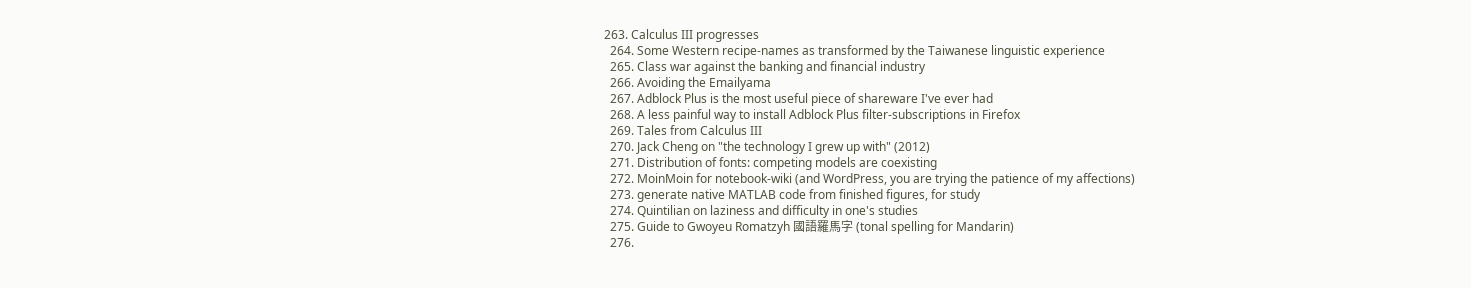263. Calculus III progresses
  264. Some Western recipe-names as transformed by the Taiwanese linguistic experience
  265. Class war against the banking and financial industry
  266. Avoiding the Emailyama
  267. Adblock Plus is the most useful piece of shareware I've ever had
  268. A less painful way to install Adblock Plus filter-subscriptions in Firefox
  269. Tales from Calculus III
  270. Jack Cheng on "the technology I grew up with" (2012)
  271. Distribution of fonts: competing models are coexisting
  272. MoinMoin for notebook-wiki (and WordPress, you are trying the patience of my affections)
  273. generate native MATLAB code from finished figures, for study
  274. Quintilian on laziness and difficulty in one's studies
  275. Guide to Gwoyeu Romatzyh 國語羅馬字 (tonal spelling for Mandarin)
  276.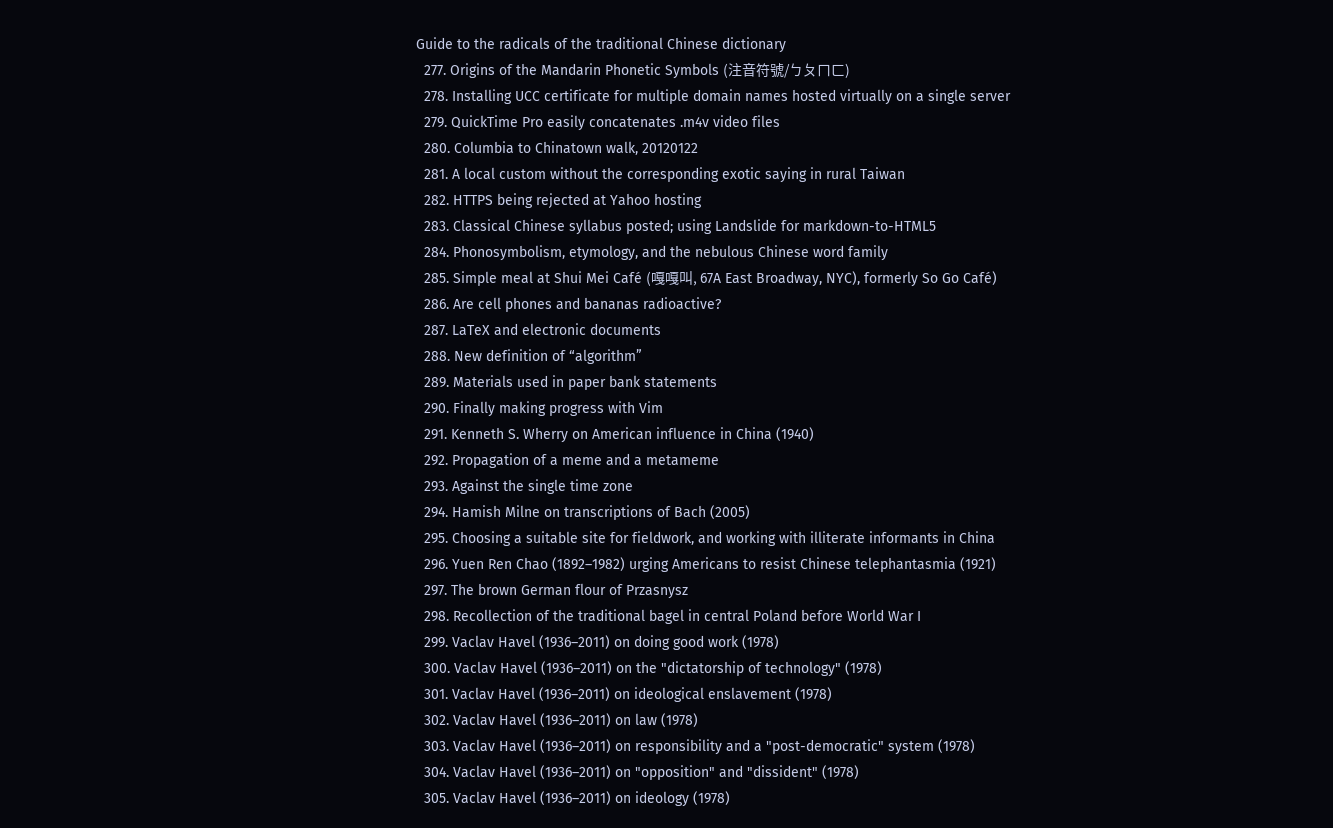Guide to the radicals of the traditional Chinese dictionary
  277. Origins of the Mandarin Phonetic Symbols (注音符號/ㄅㄆㄇㄈ)
  278. Installing UCC certificate for multiple domain names hosted virtually on a single server
  279. QuickTime Pro easily concatenates .m4v video files
  280. Columbia to Chinatown walk, 20120122
  281. A local custom without the corresponding exotic saying in rural Taiwan
  282. HTTPS being rejected at Yahoo hosting
  283. Classical Chinese syllabus posted; using Landslide for markdown-to-HTML5
  284. Phonosymbolism, etymology, and the nebulous Chinese word family
  285. Simple meal at Shui Mei Café (嘎嘎叫, 67A East Broadway, NYC), formerly So Go Café)
  286. Are cell phones and bananas radioactive?
  287. LaTeX and electronic documents
  288. New definition of “algorithm”
  289. Materials used in paper bank statements
  290. Finally making progress with Vim
  291. Kenneth S. Wherry on American influence in China (1940)
  292. Propagation of a meme and a metameme
  293. Against the single time zone
  294. Hamish Milne on transcriptions of Bach (2005)
  295. Choosing a suitable site for fieldwork, and working with illiterate informants in China
  296. Yuen Ren Chao (1892–1982) urging Americans to resist Chinese telephantasmia (1921)
  297. The brown German flour of Przasnysz
  298. Recollection of the traditional bagel in central Poland before World War I
  299. Vaclav Havel (1936–2011) on doing good work (1978)
  300. Vaclav Havel (1936–2011) on the "dictatorship of technology" (1978)
  301. Vaclav Havel (1936–2011) on ideological enslavement (1978)
  302. Vaclav Havel (1936–2011) on law (1978)
  303. Vaclav Havel (1936–2011) on responsibility and a "post-democratic" system (1978)
  304. Vaclav Havel (1936–2011) on "opposition" and "dissident" (1978)
  305. Vaclav Havel (1936–2011) on ideology (1978)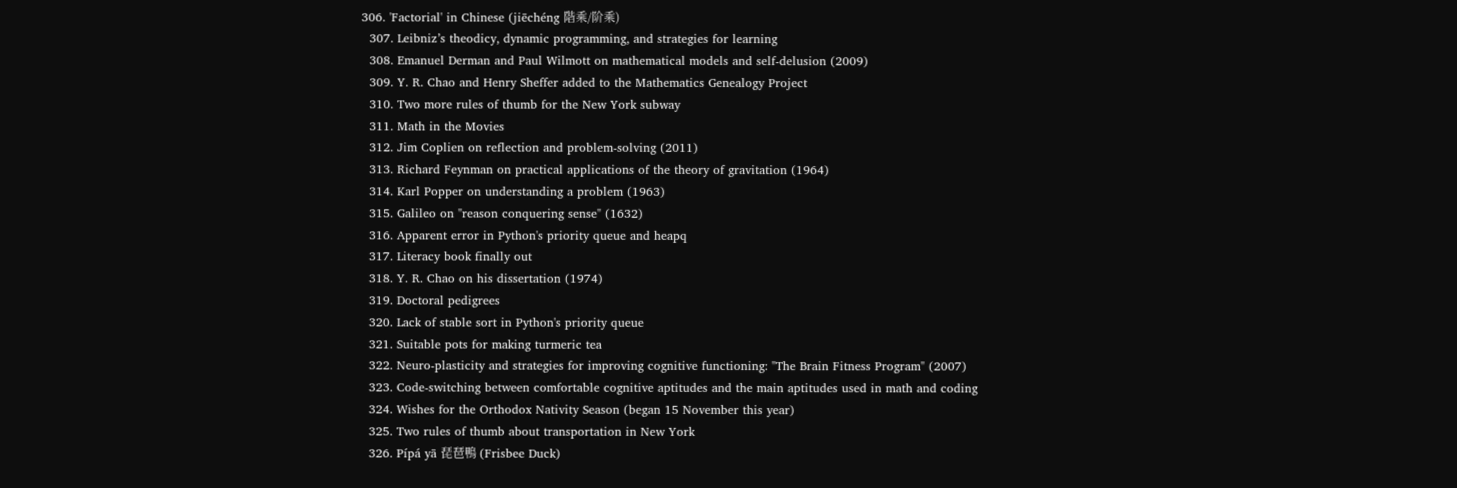306. 'Factorial' in Chinese (jiēchéng 階乘/阶乘)
  307. Leibniz’s theodicy, dynamic programming, and strategies for learning
  308. Emanuel Derman and Paul Wilmott on mathematical models and self-delusion (2009)
  309. Y. R. Chao and Henry Sheffer added to the Mathematics Genealogy Project
  310. Two more rules of thumb for the New York subway
  311. Math in the Movies
  312. Jim Coplien on reflection and problem-solving (2011)
  313. Richard Feynman on practical applications of the theory of gravitation (1964)
  314. Karl Popper on understanding a problem (1963)
  315. Galileo on "reason conquering sense" (1632)
  316. Apparent error in Python's priority queue and heapq
  317. Literacy book finally out
  318. Y. R. Chao on his dissertation (1974)
  319. Doctoral pedigrees
  320. Lack of stable sort in Python's priority queue
  321. Suitable pots for making turmeric tea
  322. Neuro-plasticity and strategies for improving cognitive functioning: "The Brain Fitness Program" (2007)
  323. Code-switching between comfortable cognitive aptitudes and the main aptitudes used in math and coding
  324. Wishes for the Orthodox Nativity Season (began 15 November this year)
  325. Two rules of thumb about transportation in New York
  326. Pípá yā 琵琶鴨 (Frisbee Duck)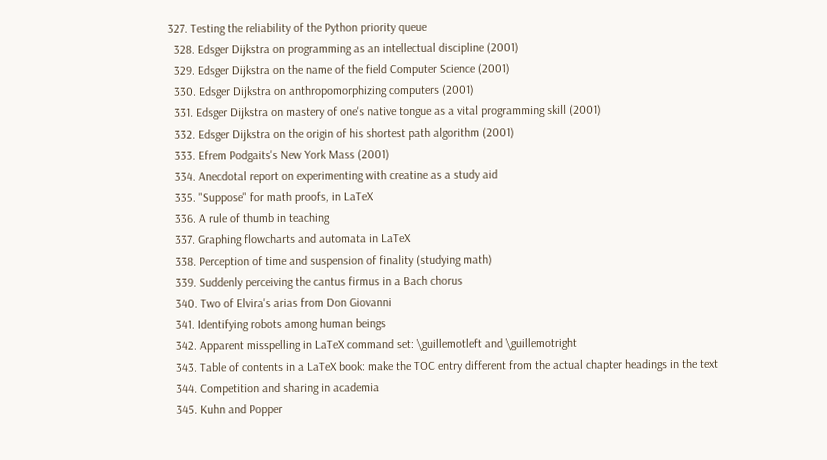327. Testing the reliability of the Python priority queue
  328. Edsger Dijkstra on programming as an intellectual discipline (2001)
  329. Edsger Dijkstra on the name of the field Computer Science (2001)
  330. Edsger Dijkstra on anthropomorphizing computers (2001)
  331. Edsger Dijkstra on mastery of one's native tongue as a vital programming skill (2001)
  332. Edsger Dijkstra on the origin of his shortest path algorithm (2001)
  333. Efrem Podgaits's New York Mass (2001)
  334. Anecdotal report on experimenting with creatine as a study aid
  335. "Suppose" for math proofs, in LaTeX
  336. A rule of thumb in teaching
  337. Graphing flowcharts and automata in LaTeX
  338. Perception of time and suspension of finality (studying math)
  339. Suddenly perceiving the cantus firmus in a Bach chorus
  340. Two of Elvira's arias from Don Giovanni
  341. Identifying robots among human beings
  342. Apparent misspelling in LaTeX command set: \guillemotleft and \guillemotright
  343. Table of contents in a LaTeX book: make the TOC entry different from the actual chapter headings in the text
  344. Competition and sharing in academia
  345. Kuhn and Popper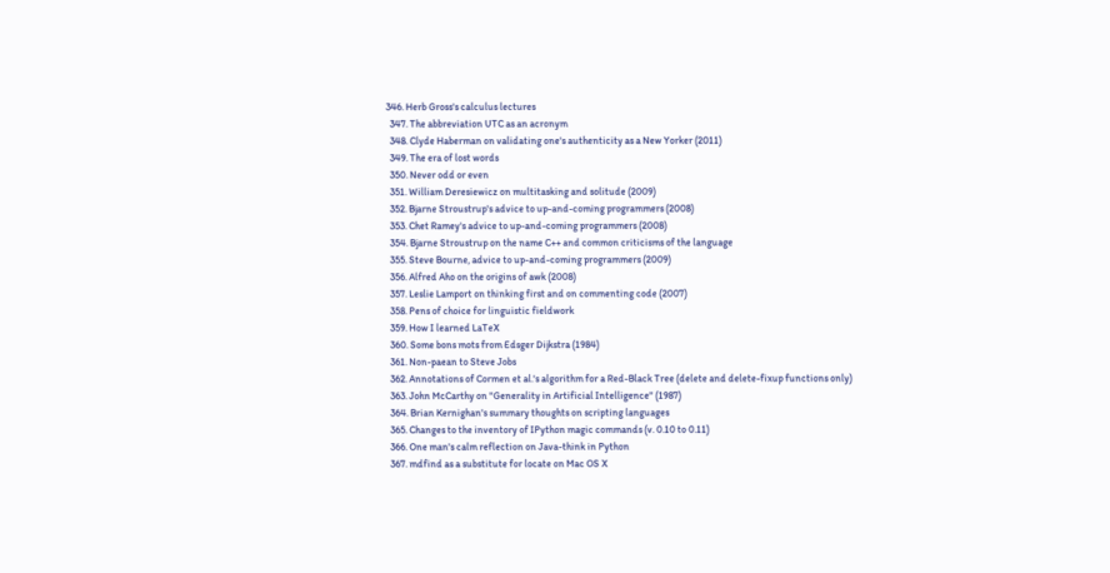346. Herb Gross's calculus lectures
  347. The abbreviation UTC as an acronym
  348. Clyde Haberman on validating one's authenticity as a New Yorker (2011)
  349. The era of lost words
  350. Never odd or even
  351. William Deresiewicz on multitasking and solitude (2009)
  352. Bjarne Stroustrup's advice to up-and-coming programmers (2008)
  353. Chet Ramey's advice to up-and-coming programmers (2008)
  354. Bjarne Stroustrup on the name C++ and common criticisms of the language
  355. Steve Bourne, advice to up-and-coming programmers (2009)
  356. Alfred Aho on the origins of awk (2008)
  357. Leslie Lamport on thinking first and on commenting code (2007)
  358. Pens of choice for linguistic fieldwork
  359. How I learned LaTeX
  360. Some bons mots from Edsger Dijkstra (1984)
  361. Non-paean to Steve Jobs
  362. Annotations of Cormen et al.'s algorithm for a Red-Black Tree (delete and delete-fixup functions only)
  363. John McCarthy on "Generality in Artificial Intelligence" (1987)
  364. Brian Kernighan's summary thoughts on scripting languages
  365. Changes to the inventory of IPython magic commands (v. 0.10 to 0.11)
  366. One man's calm reflection on Java-think in Python
  367. mdfind as a substitute for locate on Mac OS X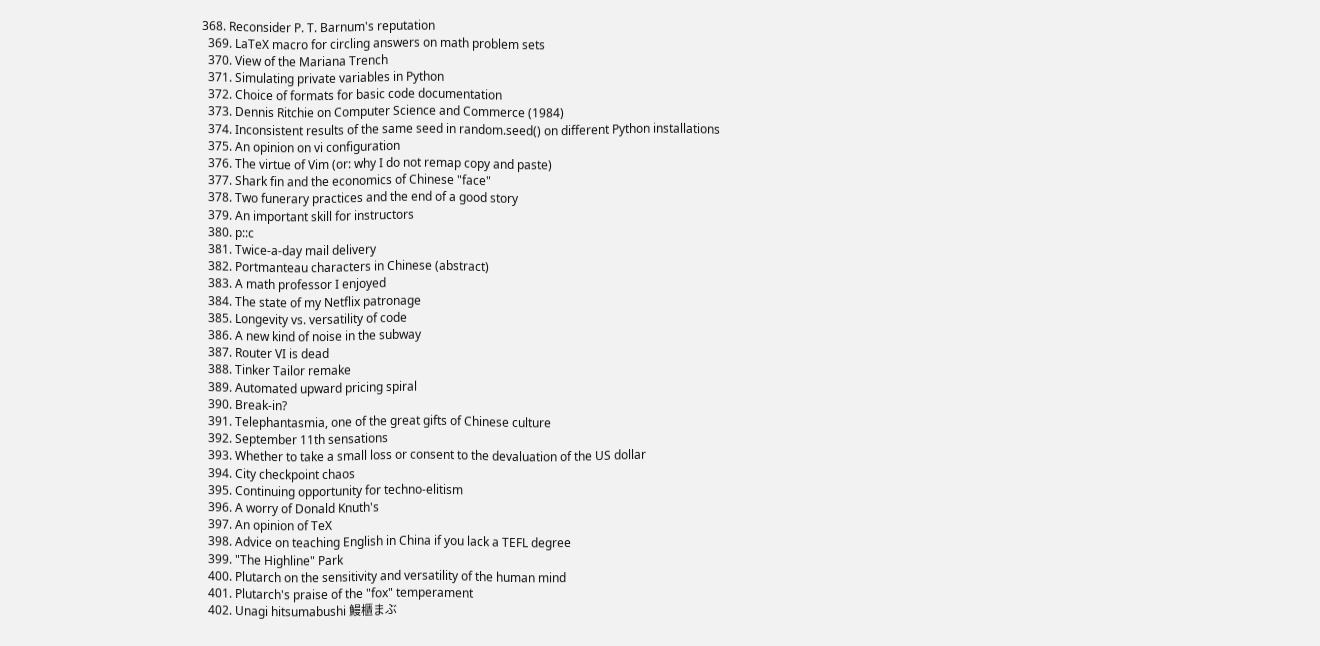368. Reconsider P. T. Barnum's reputation
  369. LaTeX macro for circling answers on math problem sets
  370. View of the Mariana Trench
  371. Simulating private variables in Python
  372. Choice of formats for basic code documentation
  373. Dennis Ritchie on Computer Science and Commerce (1984)
  374. Inconsistent results of the same seed in random.seed() on different Python installations
  375. An opinion on vi configuration
  376. The virtue of Vim (or: why I do not remap copy and paste)
  377. Shark fin and the economics of Chinese "face"
  378. Two funerary practices and the end of a good story
  379. An important skill for instructors
  380. p::c
  381. Twice-a-day mail delivery
  382. Portmanteau characters in Chinese (abstract)
  383. A math professor I enjoyed
  384. The state of my Netflix patronage
  385. Longevity vs. versatility of code
  386. A new kind of noise in the subway
  387. Router VI is dead
  388. Tinker Tailor remake
  389. Automated upward pricing spiral
  390. Break-in?
  391. Telephantasmia, one of the great gifts of Chinese culture
  392. September 11th sensations
  393. Whether to take a small loss or consent to the devaluation of the US dollar
  394. City checkpoint chaos
  395. Continuing opportunity for techno-elitism
  396. A worry of Donald Knuth's
  397. An opinion of TeX
  398. Advice on teaching English in China if you lack a TEFL degree
  399. "The Highline" Park
  400. Plutarch on the sensitivity and versatility of the human mind
  401. Plutarch's praise of the "fox" temperament
  402. Unagi hitsumabushi 鰻櫃まぶ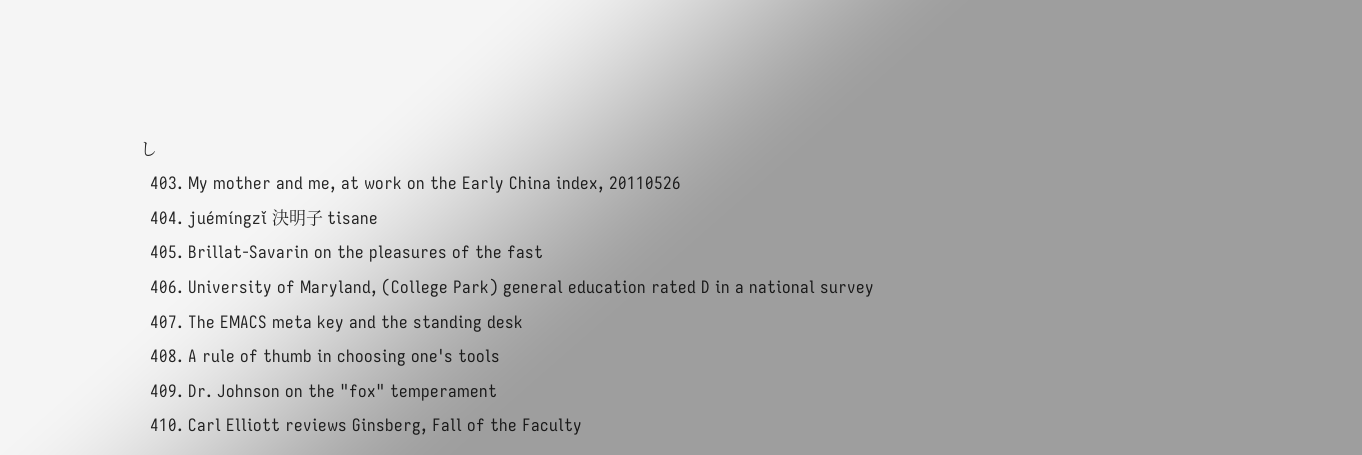し
  403. My mother and me, at work on the Early China index, 20110526
  404. juémíngzǐ 決明子 tisane
  405. Brillat-Savarin on the pleasures of the fast
  406. University of Maryland, (College Park) general education rated D in a national survey
  407. The EMACS meta key and the standing desk
  408. A rule of thumb in choosing one's tools
  409. Dr. Johnson on the "fox" temperament
  410. Carl Elliott reviews Ginsberg, Fall of the Faculty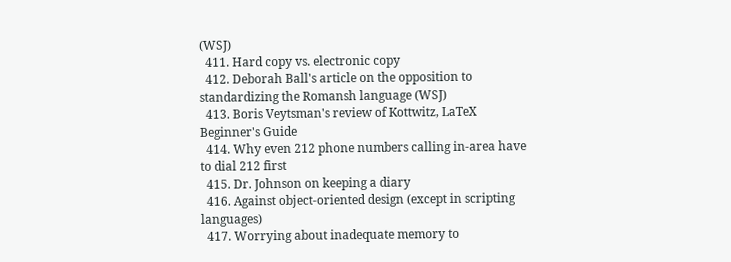(WSJ)
  411. Hard copy vs. electronic copy
  412. Deborah Ball's article on the opposition to standardizing the Romansh language (WSJ)
  413. Boris Veytsman's review of Kottwitz, LaTeX Beginner's Guide
  414. Why even 212 phone numbers calling in-area have to dial 212 first
  415. Dr. Johnson on keeping a diary
  416. Against object-oriented design (except in scripting languages)
  417. Worrying about inadequate memory to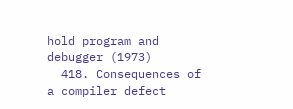hold program and debugger (1973)
  418. Consequences of a compiler defect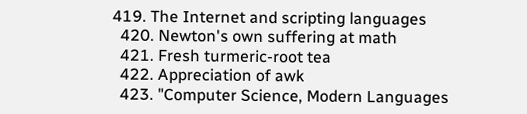419. The Internet and scripting languages
  420. Newton's own suffering at math
  421. Fresh turmeric-root tea
  422. Appreciation of awk
  423. "Computer Science, Modern Languages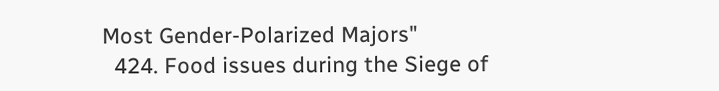Most Gender-Polarized Majors"
  424. Food issues during the Siege of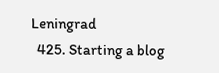Leningrad
  425. Starting a blog